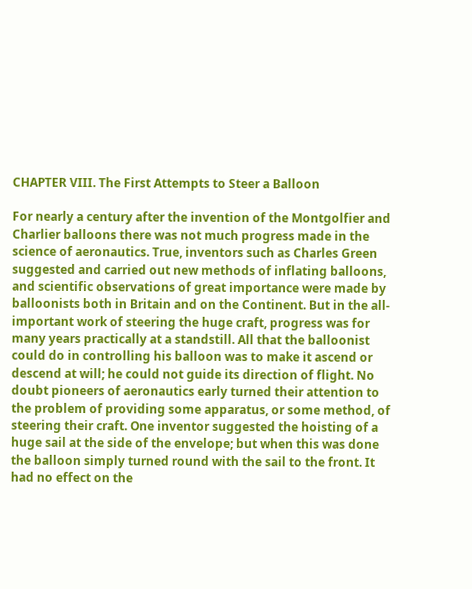CHAPTER VIII. The First Attempts to Steer a Balloon

For nearly a century after the invention of the Montgolfier and Charlier balloons there was not much progress made in the science of aeronautics. True, inventors such as Charles Green suggested and carried out new methods of inflating balloons, and scientific observations of great importance were made by balloonists both in Britain and on the Continent. But in the all-important work of steering the huge craft, progress was for many years practically at a standstill. All that the balloonist could do in controlling his balloon was to make it ascend or descend at will; he could not guide its direction of flight. No doubt pioneers of aeronautics early turned their attention to the problem of providing some apparatus, or some method, of steering their craft. One inventor suggested the hoisting of a huge sail at the side of the envelope; but when this was done the balloon simply turned round with the sail to the front. It had no effect on the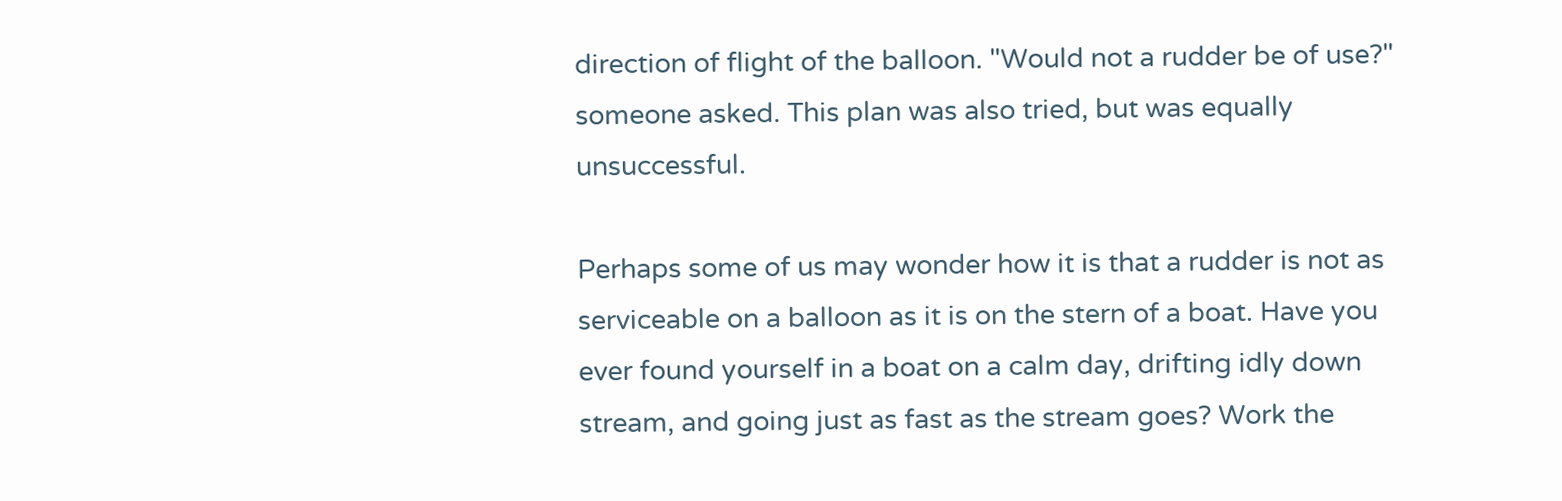direction of flight of the balloon. "Would not a rudder be of use?" someone asked. This plan was also tried, but was equally unsuccessful.

Perhaps some of us may wonder how it is that a rudder is not as serviceable on a balloon as it is on the stern of a boat. Have you ever found yourself in a boat on a calm day, drifting idly down stream, and going just as fast as the stream goes? Work the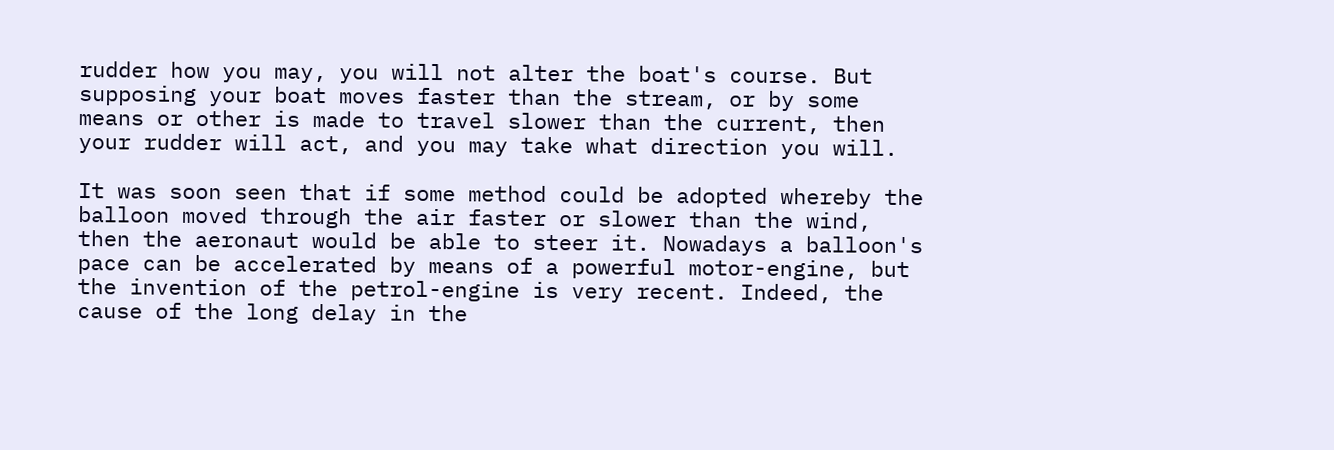rudder how you may, you will not alter the boat's course. But supposing your boat moves faster than the stream, or by some means or other is made to travel slower than the current, then your rudder will act, and you may take what direction you will.

It was soon seen that if some method could be adopted whereby the balloon moved through the air faster or slower than the wind, then the aeronaut would be able to steer it. Nowadays a balloon's pace can be accelerated by means of a powerful motor-engine, but the invention of the petrol-engine is very recent. Indeed, the cause of the long delay in the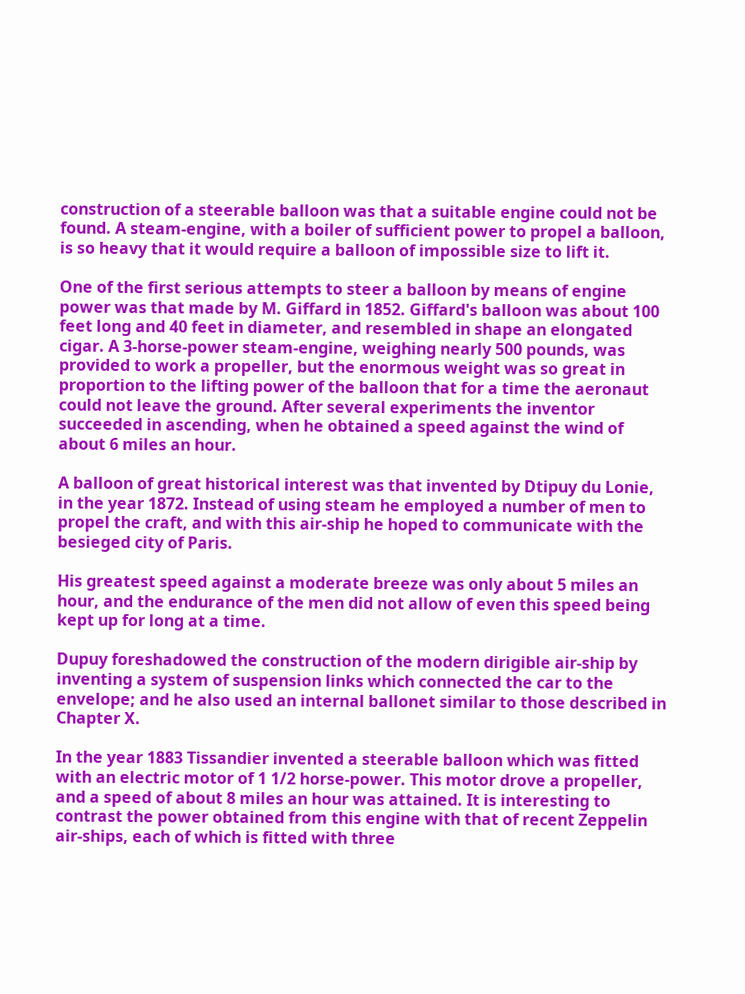construction of a steerable balloon was that a suitable engine could not be found. A steam-engine, with a boiler of sufficient power to propel a balloon, is so heavy that it would require a balloon of impossible size to lift it.

One of the first serious attempts to steer a balloon by means of engine power was that made by M. Giffard in 1852. Giffard's balloon was about 100 feet long and 40 feet in diameter, and resembled in shape an elongated cigar. A 3-horse-power steam-engine, weighing nearly 500 pounds, was provided to work a propeller, but the enormous weight was so great in proportion to the lifting power of the balloon that for a time the aeronaut could not leave the ground. After several experiments the inventor succeeded in ascending, when he obtained a speed against the wind of about 6 miles an hour.

A balloon of great historical interest was that invented by Dtipuy du Lonie, in the year 1872. Instead of using steam he employed a number of men to propel the craft, and with this air-ship he hoped to communicate with the besieged city of Paris.

His greatest speed against a moderate breeze was only about 5 miles an hour, and the endurance of the men did not allow of even this speed being kept up for long at a time.

Dupuy foreshadowed the construction of the modern dirigible air-ship by inventing a system of suspension links which connected the car to the envelope; and he also used an internal ballonet similar to those described in Chapter X.

In the year 1883 Tissandier invented a steerable balloon which was fitted with an electric motor of 1 1/2 horse-power. This motor drove a propeller, and a speed of about 8 miles an hour was attained. It is interesting to contrast the power obtained from this engine with that of recent Zeppelin air-ships, each of which is fitted with three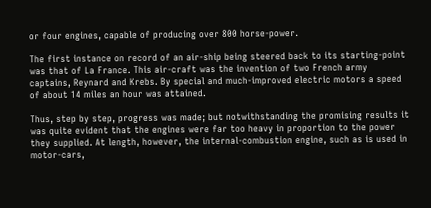or four engines, capable of producing over 800 horse-power.

The first instance on record of an air-ship being steered back to its starting-point was that of La France. This air-craft was the invention of two French army captains, Reynard and Krebs. By special and much-improved electric motors a speed of about 14 miles an hour was attained.

Thus, step by step, progress was made; but notwithstanding the promising results it was quite evident that the engines were far too heavy in proportion to the power they supplied. At length, however, the internal-combustion engine, such as is used in motor-cars,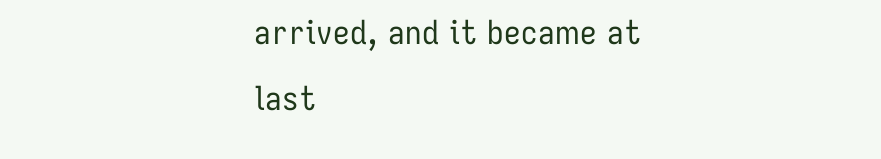arrived, and it became at last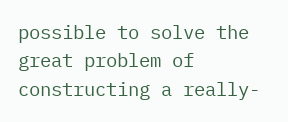possible to solve the great problem of constructing a really-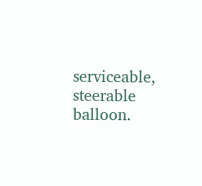serviceable, steerable balloon.